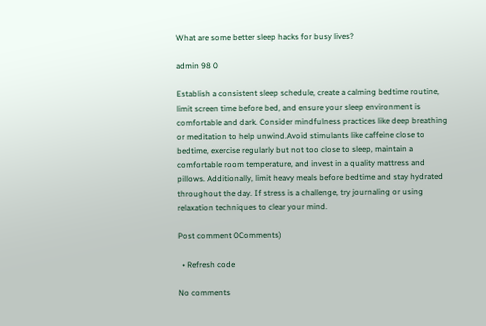What are some better sleep hacks for busy lives?

admin 98 0

Establish a consistent sleep schedule, create a calming bedtime routine, limit screen time before bed, and ensure your sleep environment is comfortable and dark. Consider mindfulness practices like deep breathing or meditation to help unwind.Avoid stimulants like caffeine close to bedtime, exercise regularly but not too close to sleep, maintain a comfortable room temperature, and invest in a quality mattress and pillows. Additionally, limit heavy meals before bedtime and stay hydrated throughout the day. If stress is a challenge, try journaling or using relaxation techniques to clear your mind.

Post comment 0Comments)

  • Refresh code

No comments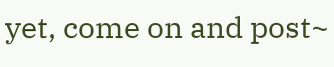yet, come on and post~